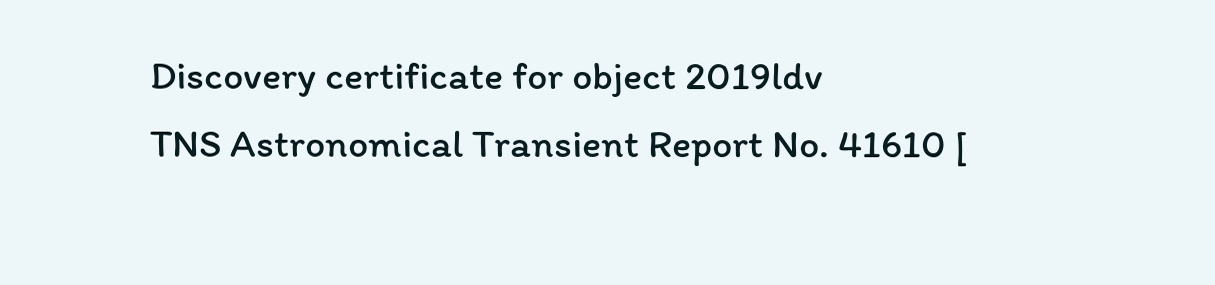Discovery certificate for object 2019ldv
TNS Astronomical Transient Report No. 41610 [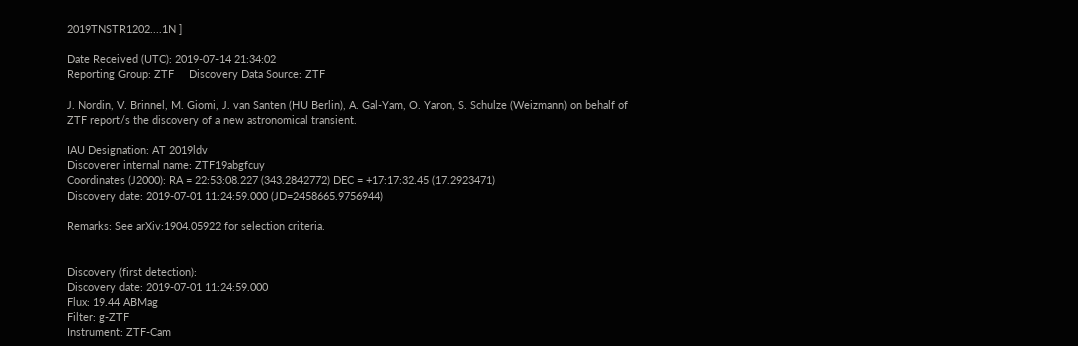2019TNSTR1202....1N ]

Date Received (UTC): 2019-07-14 21:34:02
Reporting Group: ZTF     Discovery Data Source: ZTF

J. Nordin, V. Brinnel, M. Giomi, J. van Santen (HU Berlin), A. Gal-Yam, O. Yaron, S. Schulze (Weizmann) on behalf of ZTF report/s the discovery of a new astronomical transient.

IAU Designation: AT 2019ldv
Discoverer internal name: ZTF19abgfcuy
Coordinates (J2000): RA = 22:53:08.227 (343.2842772) DEC = +17:17:32.45 (17.2923471)
Discovery date: 2019-07-01 11:24:59.000 (JD=2458665.9756944)

Remarks: See arXiv:1904.05922 for selection criteria.


Discovery (first detection):
Discovery date: 2019-07-01 11:24:59.000
Flux: 19.44 ABMag
Filter: g-ZTF
Instrument: ZTF-Cam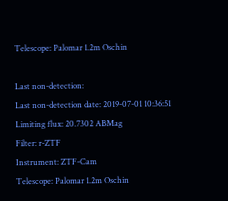Telescope: Palomar 1.2m Oschin

Last non-detection:
Last non-detection date: 2019-07-01 10:36:51
Limiting flux: 20.7302 ABMag
Filter: r-ZTF
Instrument: ZTF-Cam
Telescope: Palomar 1.2m Oschin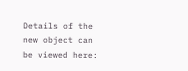Details of the new object can be viewed here: